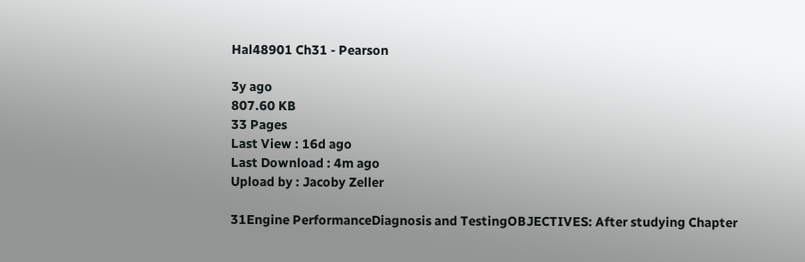Hal48901 Ch31 - Pearson

3y ago
807.60 KB
33 Pages
Last View : 16d ago
Last Download : 4m ago
Upload by : Jacoby Zeller

31Engine PerformanceDiagnosis and TestingOBJECTIVES: After studying Chapter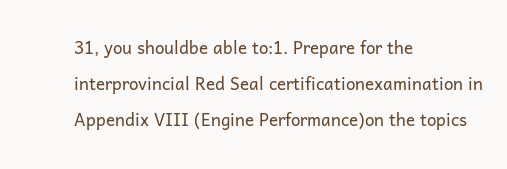31, you shouldbe able to:1. Prepare for the interprovincial Red Seal certificationexamination in Appendix VIII (Engine Performance)on the topics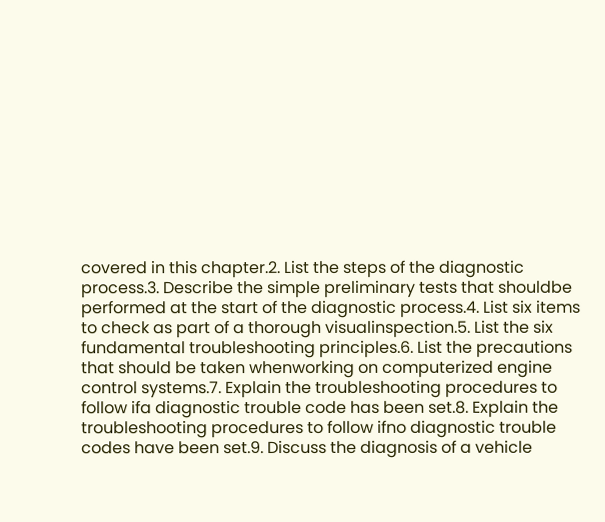covered in this chapter.2. List the steps of the diagnostic process.3. Describe the simple preliminary tests that shouldbe performed at the start of the diagnostic process.4. List six items to check as part of a thorough visualinspection.5. List the six fundamental troubleshooting principles.6. List the precautions that should be taken whenworking on computerized engine control systems.7. Explain the troubleshooting procedures to follow ifa diagnostic trouble code has been set.8. Explain the troubleshooting procedures to follow ifno diagnostic trouble codes have been set.9. Discuss the diagnosis of a vehicle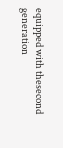equipped with thesecond generation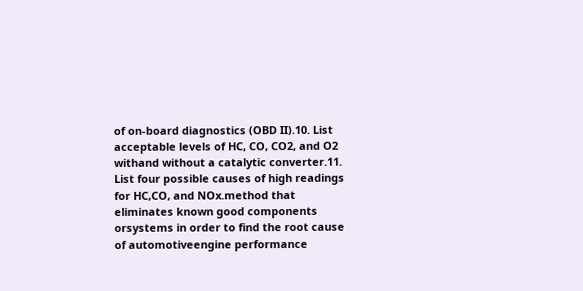of on-board diagnostics (OBD II).10. List acceptable levels of HC, CO, CO2, and O2 withand without a catalytic converter.11. List four possible causes of high readings for HC,CO, and NOx.method that eliminates known good components orsystems in order to find the root cause of automotiveengine performance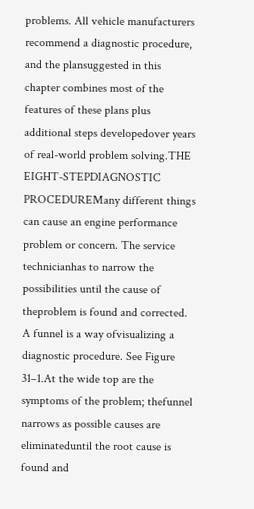problems. All vehicle manufacturers recommend a diagnostic procedure, and the plansuggested in this chapter combines most of the features of these plans plus additional steps developedover years of real-world problem solving.THE EIGHT-STEPDIAGNOSTIC PROCEDUREMany different things can cause an engine performance problem or concern. The service technicianhas to narrow the possibilities until the cause of theproblem is found and corrected. A funnel is a way ofvisualizing a diagnostic procedure. See Figure 31–1.At the wide top are the symptoms of the problem; thefunnel narrows as possible causes are eliminateduntil the root cause is found and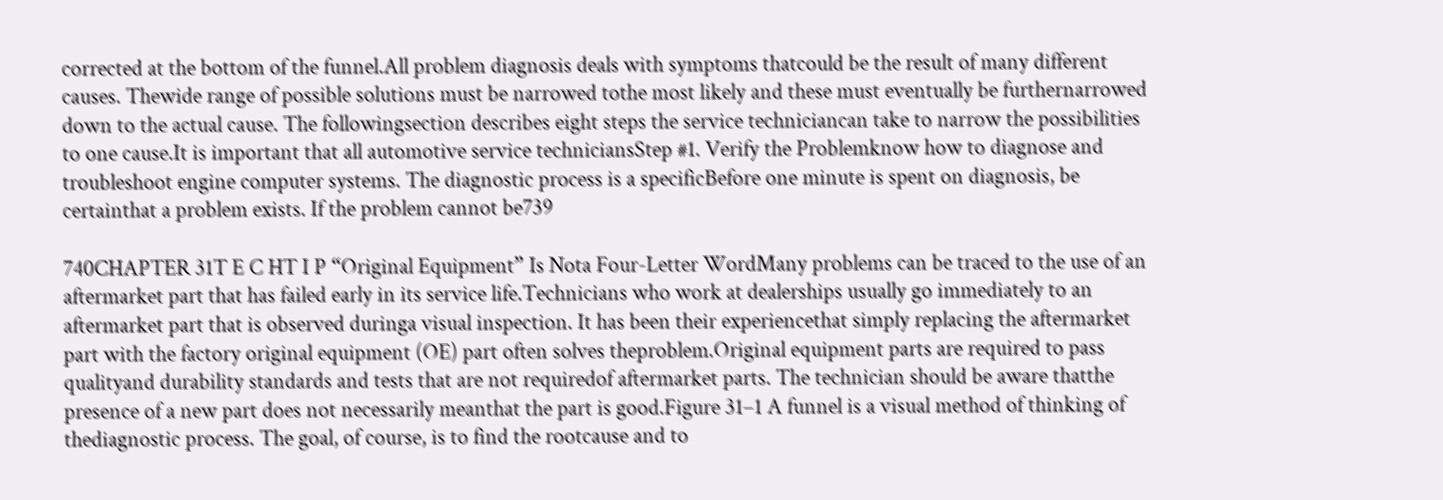corrected at the bottom of the funnel.All problem diagnosis deals with symptoms thatcould be the result of many different causes. Thewide range of possible solutions must be narrowed tothe most likely and these must eventually be furthernarrowed down to the actual cause. The followingsection describes eight steps the service techniciancan take to narrow the possibilities to one cause.It is important that all automotive service techniciansStep #1. Verify the Problemknow how to diagnose and troubleshoot engine computer systems. The diagnostic process is a specificBefore one minute is spent on diagnosis, be certainthat a problem exists. If the problem cannot be739

740CHAPTER 31T E C HT I P “Original Equipment” Is Nota Four-Letter WordMany problems can be traced to the use of an aftermarket part that has failed early in its service life.Technicians who work at dealerships usually go immediately to an aftermarket part that is observed duringa visual inspection. It has been their experiencethat simply replacing the aftermarket part with the factory original equipment (OE) part often solves theproblem.Original equipment parts are required to pass qualityand durability standards and tests that are not requiredof aftermarket parts. The technician should be aware thatthe presence of a new part does not necessarily meanthat the part is good.Figure 31–1 A funnel is a visual method of thinking of thediagnostic process. The goal, of course, is to find the rootcause and to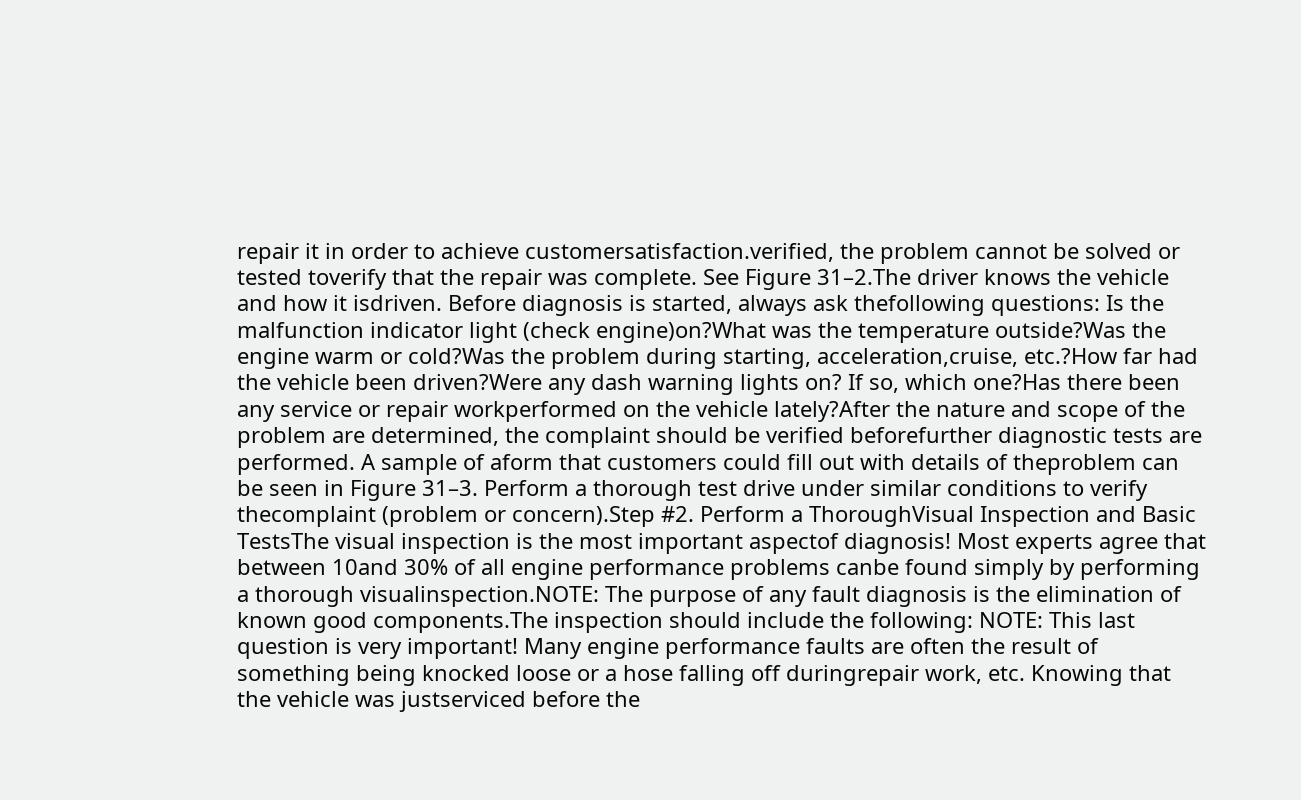repair it in order to achieve customersatisfaction.verified, the problem cannot be solved or tested toverify that the repair was complete. See Figure 31–2.The driver knows the vehicle and how it isdriven. Before diagnosis is started, always ask thefollowing questions: Is the malfunction indicator light (check engine)on?What was the temperature outside?Was the engine warm or cold?Was the problem during starting, acceleration,cruise, etc.?How far had the vehicle been driven?Were any dash warning lights on? If so, which one?Has there been any service or repair workperformed on the vehicle lately?After the nature and scope of the problem are determined, the complaint should be verified beforefurther diagnostic tests are performed. A sample of aform that customers could fill out with details of theproblem can be seen in Figure 31–3. Perform a thorough test drive under similar conditions to verify thecomplaint (problem or concern).Step #2. Perform a ThoroughVisual Inspection and Basic TestsThe visual inspection is the most important aspectof diagnosis! Most experts agree that between 10and 30% of all engine performance problems canbe found simply by performing a thorough visualinspection.NOTE: The purpose of any fault diagnosis is the elimination of known good components.The inspection should include the following: NOTE: This last question is very important! Many engine performance faults are often the result of something being knocked loose or a hose falling off duringrepair work, etc. Knowing that the vehicle was justserviced before the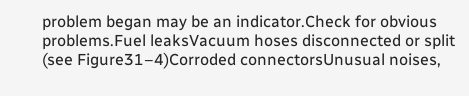problem began may be an indicator.Check for obvious problems.Fuel leaksVacuum hoses disconnected or split (see Figure31–4)Corroded connectorsUnusual noises,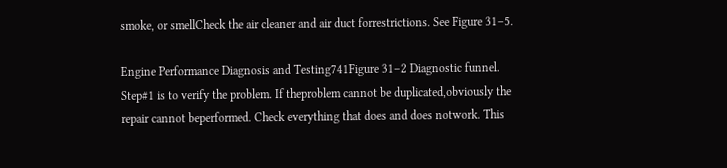smoke, or smellCheck the air cleaner and air duct forrestrictions. See Figure 31–5.

Engine Performance Diagnosis and Testing741Figure 31–2 Diagnostic funnel. Step#1 is to verify the problem. If theproblem cannot be duplicated,obviously the repair cannot beperformed. Check everything that does and does notwork. This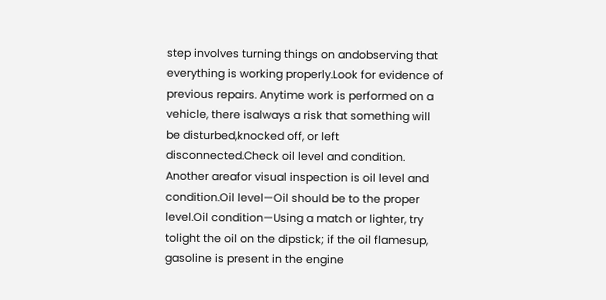step involves turning things on andobserving that everything is working properly.Look for evidence of previous repairs. Anytime work is performed on a vehicle, there isalways a risk that something will be disturbed,knocked off, or left disconnected.Check oil level and condition. Another areafor visual inspection is oil level and condition.Oil level—Oil should be to the proper level.Oil condition—Using a match or lighter, try tolight the oil on the dipstick; if the oil flamesup, gasoline is present in the engine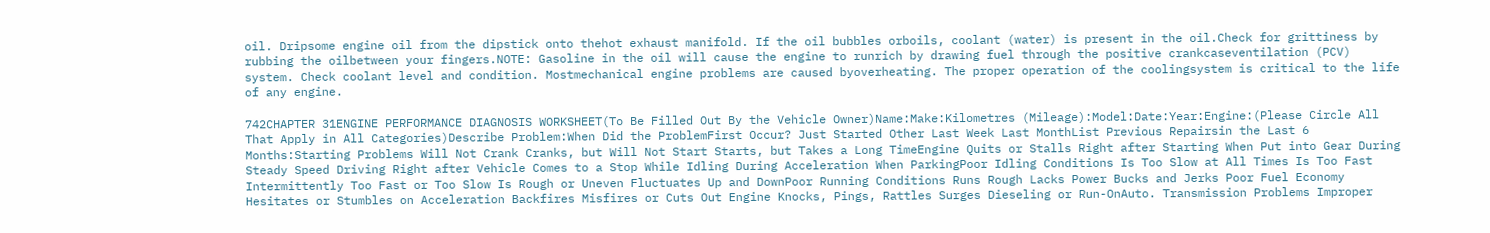oil. Dripsome engine oil from the dipstick onto thehot exhaust manifold. If the oil bubbles orboils, coolant (water) is present in the oil.Check for grittiness by rubbing the oilbetween your fingers.NOTE: Gasoline in the oil will cause the engine to runrich by drawing fuel through the positive crankcaseventilation (PCV) system. Check coolant level and condition. Mostmechanical engine problems are caused byoverheating. The proper operation of the coolingsystem is critical to the life of any engine.

742CHAPTER 31ENGINE PERFORMANCE DIAGNOSIS WORKSHEET(To Be Filled Out By the Vehicle Owner)Name:Make:Kilometres (Mileage):Model:Date:Year:Engine:(Please Circle All That Apply in All Categories)Describe Problem:When Did the ProblemFirst Occur? Just Started Other Last Week Last MonthList Previous Repairsin the Last 6 Months:Starting Problems Will Not Crank Cranks, but Will Not Start Starts, but Takes a Long TimeEngine Quits or Stalls Right after Starting When Put into Gear During Steady Speed Driving Right after Vehicle Comes to a Stop While Idling During Acceleration When ParkingPoor Idling Conditions Is Too Slow at All Times Is Too Fast Intermittently Too Fast or Too Slow Is Rough or Uneven Fluctuates Up and DownPoor Running Conditions Runs Rough Lacks Power Bucks and Jerks Poor Fuel Economy Hesitates or Stumbles on Acceleration Backfires Misfires or Cuts Out Engine Knocks, Pings, Rattles Surges Dieseling or Run-OnAuto. Transmission Problems Improper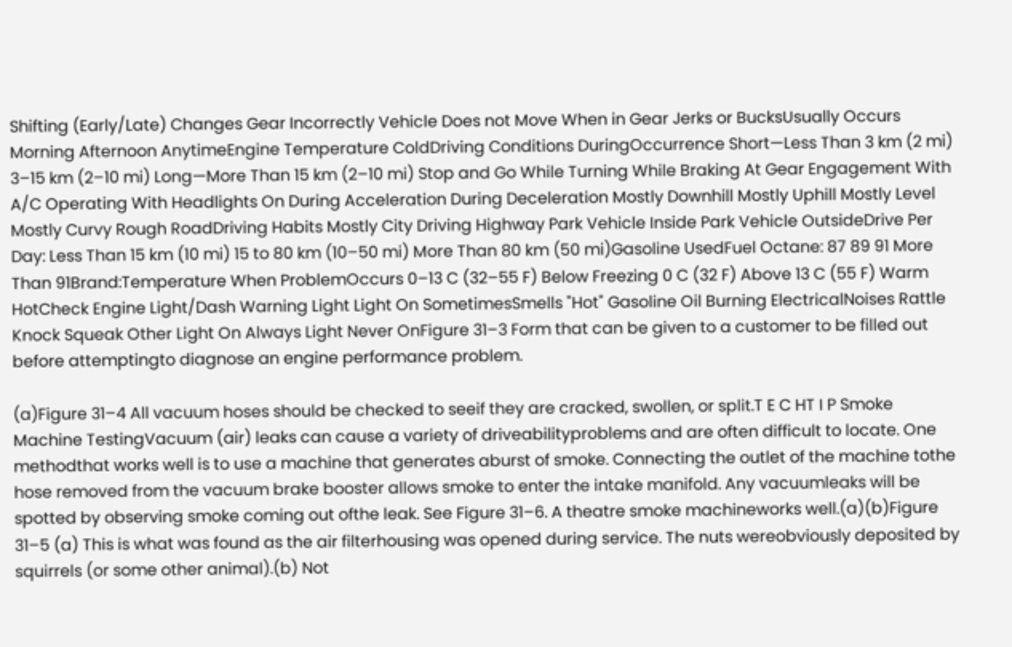Shifting (Early/Late) Changes Gear Incorrectly Vehicle Does not Move When in Gear Jerks or BucksUsually Occurs Morning Afternoon AnytimeEngine Temperature ColdDriving Conditions DuringOccurrence Short—Less Than 3 km (2 mi) 3–15 km (2–10 mi) Long—More Than 15 km (2–10 mi) Stop and Go While Turning While Braking At Gear Engagement With A/C Operating With Headlights On During Acceleration During Deceleration Mostly Downhill Mostly Uphill Mostly Level Mostly Curvy Rough RoadDriving Habits Mostly City Driving Highway Park Vehicle Inside Park Vehicle OutsideDrive Per Day: Less Than 15 km (10 mi) 15 to 80 km (10–50 mi) More Than 80 km (50 mi)Gasoline UsedFuel Octane: 87 89 91 More Than 91Brand:Temperature When ProblemOccurs 0–13 C (32–55 F) Below Freezing 0 C (32 F) Above 13 C (55 F) Warm HotCheck Engine Light/Dash Warning Light Light On SometimesSmells "Hot" Gasoline Oil Burning ElectricalNoises Rattle Knock Squeak Other Light On Always Light Never OnFigure 31–3 Form that can be given to a customer to be filled out before attemptingto diagnose an engine performance problem.

(a)Figure 31–4 All vacuum hoses should be checked to seeif they are cracked, swollen, or split.T E C HT I P Smoke Machine TestingVacuum (air) leaks can cause a variety of driveabilityproblems and are often difficult to locate. One methodthat works well is to use a machine that generates aburst of smoke. Connecting the outlet of the machine tothe hose removed from the vacuum brake booster allows smoke to enter the intake manifold. Any vacuumleaks will be spotted by observing smoke coming out ofthe leak. See Figure 31–6. A theatre smoke machineworks well.(a)(b)Figure 31–5 (a) This is what was found as the air filterhousing was opened during service. The nuts wereobviously deposited by squirrels (or some other animal).(b) Not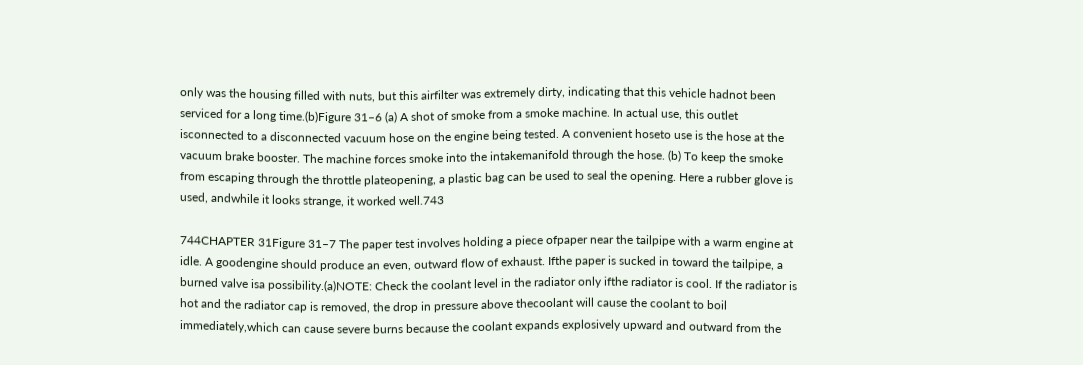only was the housing filled with nuts, but this airfilter was extremely dirty, indicating that this vehicle hadnot been serviced for a long time.(b)Figure 31–6 (a) A shot of smoke from a smoke machine. In actual use, this outlet isconnected to a disconnected vacuum hose on the engine being tested. A convenient hoseto use is the hose at the vacuum brake booster. The machine forces smoke into the intakemanifold through the hose. (b) To keep the smoke from escaping through the throttle plateopening, a plastic bag can be used to seal the opening. Here a rubber glove is used, andwhile it looks strange, it worked well.743

744CHAPTER 31Figure 31–7 The paper test involves holding a piece ofpaper near the tailpipe with a warm engine at idle. A goodengine should produce an even, outward flow of exhaust. Ifthe paper is sucked in toward the tailpipe, a burned valve isa possibility.(a)NOTE: Check the coolant level in the radiator only ifthe radiator is cool. If the radiator is hot and the radiator cap is removed, the drop in pressure above thecoolant will cause the coolant to boil immediately,which can cause severe burns because the coolant expands explosively upward and outward from the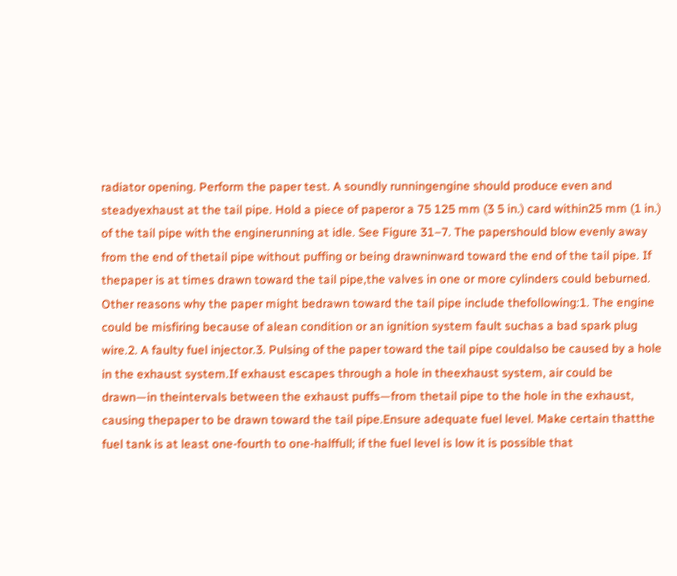radiator opening. Perform the paper test. A soundly runningengine should produce even and steadyexhaust at the tail pipe. Hold a piece of paperor a 75 125 mm (3 5 in.) card within25 mm (1 in.) of the tail pipe with the enginerunning at idle. See Figure 31–7. The papershould blow evenly away from the end of thetail pipe without puffing or being drawninward toward the end of the tail pipe. If thepaper is at times drawn toward the tail pipe,the valves in one or more cylinders could beburned. Other reasons why the paper might bedrawn toward the tail pipe include thefollowing:1. The engine could be misfiring because of alean condition or an ignition system fault suchas a bad spark plug wire.2. A faulty fuel injector.3. Pulsing of the paper toward the tail pipe couldalso be caused by a hole in the exhaust system.If exhaust escapes through a hole in theexhaust system, air could be drawn—in theintervals between the exhaust puffs—from thetail pipe to the hole in the exhaust, causing thepaper to be drawn toward the tail pipe.Ensure adequate fuel level. Make certain thatthe fuel tank is at least one-fourth to one-halffull; if the fuel level is low it is possible that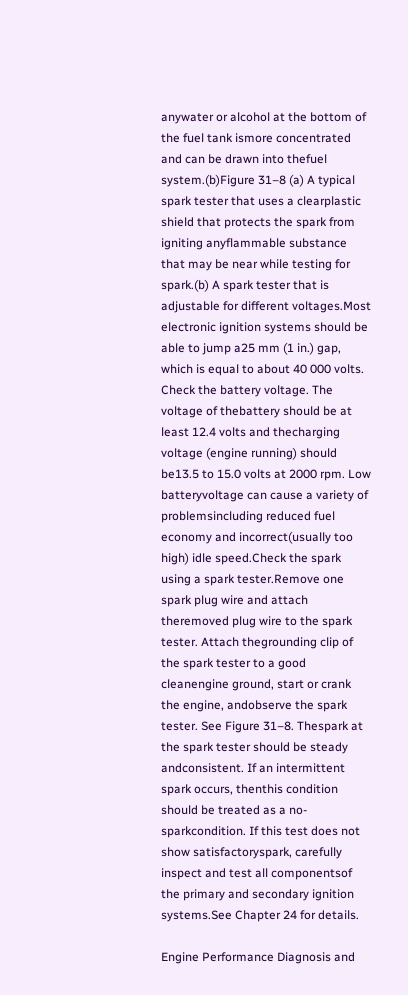anywater or alcohol at the bottom of the fuel tank ismore concentrated and can be drawn into thefuel system.(b)Figure 31–8 (a) A typical spark tester that uses a clearplastic shield that protects the spark from igniting anyflammable substance that may be near while testing for spark.(b) A spark tester that is adjustable for different voltages.Most electronic ignition systems should be able to jump a25 mm (1 in.) gap, which is equal to about 40 000 volts. Check the battery voltage. The voltage of thebattery should be at least 12.4 volts and thecharging voltage (engine running) should be13.5 to 15.0 volts at 2000 rpm. Low batteryvoltage can cause a variety of problemsincluding reduced fuel economy and incorrect(usually too high) idle speed.Check the spark using a spark tester.Remove one spark plug wire and attach theremoved plug wire to the spark tester. Attach thegrounding clip of the spark tester to a good cleanengine ground, start or crank the engine, andobserve the spark tester. See Figure 31–8. Thespark at the spark tester should be steady andconsistent. If an intermittent spark occurs, thenthis condition should be treated as a no-sparkcondition. If this test does not show satisfactoryspark, carefully inspect and test all componentsof the primary and secondary ignition systems.See Chapter 24 for details.

Engine Performance Diagnosis and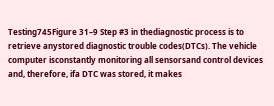Testing745Figure 31–9 Step #3 in thediagnostic process is to retrieve anystored diagnostic trouble codes(DTCs). The vehicle computer isconstantly monitoring all sensorsand control devices and, therefore, ifa DTC was stored, it makes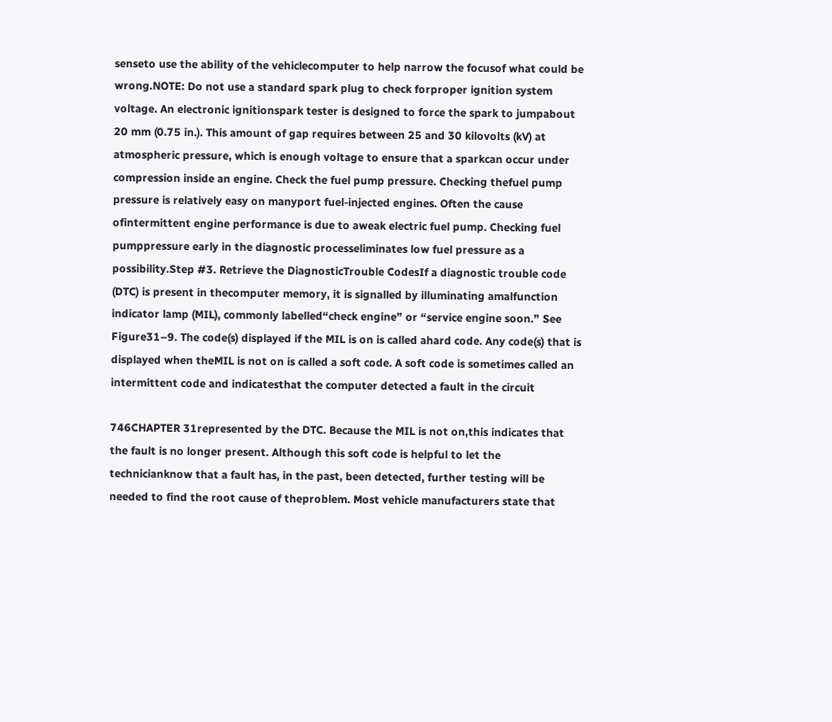senseto use the ability of the vehiclecomputer to help narrow the focusof what could be wrong.NOTE: Do not use a standard spark plug to check forproper ignition system voltage. An electronic ignitionspark tester is designed to force the spark to jumpabout 20 mm (0.75 in.). This amount of gap requires between 25 and 30 kilovolts (kV) at atmospheric pressure, which is enough voltage to ensure that a sparkcan occur under compression inside an engine. Check the fuel pump pressure. Checking thefuel pump pressure is relatively easy on manyport fuel-injected engines. Often the cause ofintermittent engine performance is due to aweak electric fuel pump. Checking fuel pumppressure early in the diagnostic processeliminates low fuel pressure as a possibility.Step #3. Retrieve the DiagnosticTrouble CodesIf a diagnostic trouble code (DTC) is present in thecomputer memory, it is signalled by illuminating amalfunction indicator lamp (MIL), commonly labelled“check engine” or “service engine soon.” See Figure31–9. The code(s) displayed if the MIL is on is called ahard code. Any code(s) that is displayed when theMIL is not on is called a soft code. A soft code is sometimes called an intermittent code and indicatesthat the computer detected a fault in the circuit

746CHAPTER 31represented by the DTC. Because the MIL is not on,this indicates that the fault is no longer present. Although this soft code is helpful to let the technicianknow that a fault has, in the past, been detected, further testing will be needed to find the root cause of theproblem. Most vehicle manufacturers state that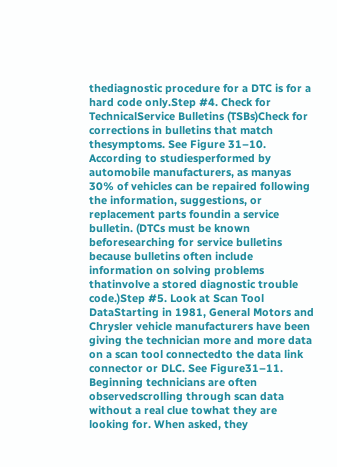thediagnostic procedure for a DTC is for a hard code only.Step #4. Check for TechnicalService Bulletins (TSBs)Check for corrections in bulletins that match thesymptoms. See Figure 31–10. According to studiesperformed by automobile manufacturers, as manyas 30% of vehicles can be repaired following the information, suggestions, or replacement parts foundin a service bulletin. (DTCs must be known beforesearching for service bulletins because bulletins often include information on solving problems thatinvolve a stored diagnostic trouble code.)Step #5. Look at Scan Tool DataStarting in 1981, General Motors and Chrysler vehicle manufacturers have been giving the technician more and more data on a scan tool connectedto the data link connector or DLC. See Figure31–11. Beginning technicians are often observedscrolling through scan data without a real clue towhat they are looking for. When asked, they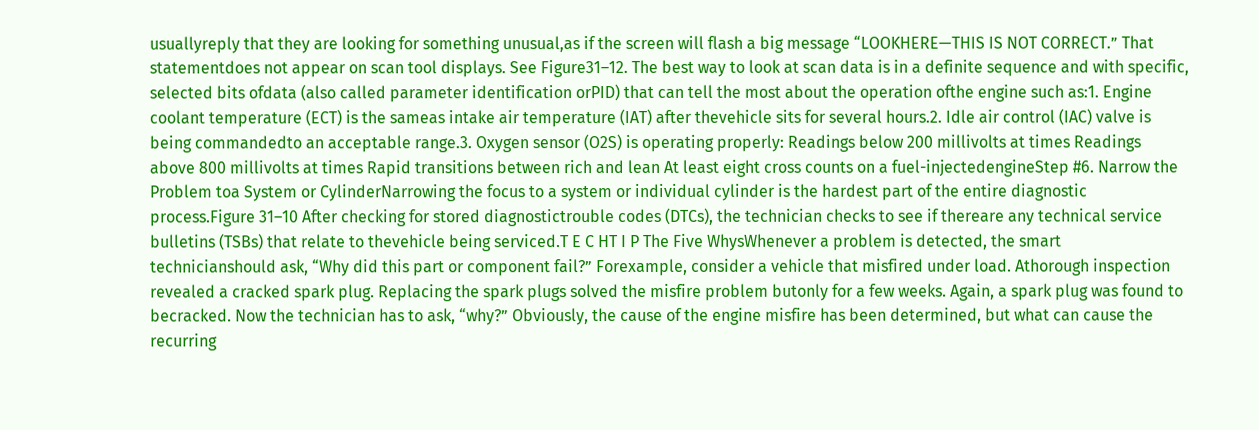usuallyreply that they are looking for something unusual,as if the screen will flash a big message “LOOKHERE—THIS IS NOT CORRECT.” That statementdoes not appear on scan tool displays. See Figure31–12. The best way to look at scan data is in a definite sequence and with specific, selected bits ofdata (also called parameter identification orPID) that can tell the most about the operation ofthe engine such as:1. Engine coolant temperature (ECT) is the sameas intake air temperature (IAT) after thevehicle sits for several hours.2. Idle air control (IAC) valve is being commandedto an acceptable range.3. Oxygen sensor (O2S) is operating properly: Readings below 200 millivolts at times Readings above 800 millivolts at times Rapid transitions between rich and lean At least eight cross counts on a fuel-injectedengineStep #6. Narrow the Problem toa System or CylinderNarrowing the focus to a system or individual cylinder is the hardest part of the entire diagnostic process.Figure 31–10 After checking for stored diagnostictrouble codes (DTCs), the technician checks to see if thereare any technical service bulletins (TSBs) that relate to thevehicle being serviced.T E C HT I P The Five WhysWhenever a problem is detected, the smart technicianshould ask, “Why did this part or component fail?” Forexample, consider a vehicle that misfired under load. Athorough inspection revealed a cracked spark plug. Replacing the spark plugs solved the misfire problem butonly for a few weeks. Again, a spark plug was found to becracked. Now the technician has to ask, “why?” Obviously, the cause of the engine misfire has been determined, but what can cause the recurring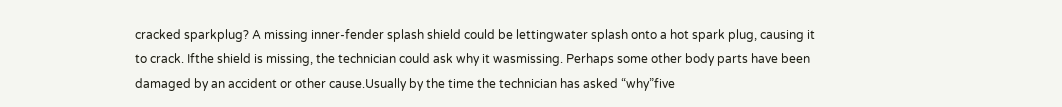cracked sparkplug? A missing inner-fender splash shield could be lettingwater splash onto a hot spark plug, causing it to crack. Ifthe shield is missing, the technician could ask why it wasmissing. Perhaps some other body parts have been damaged by an accident or other cause.Usually by the time the technician has asked “why”five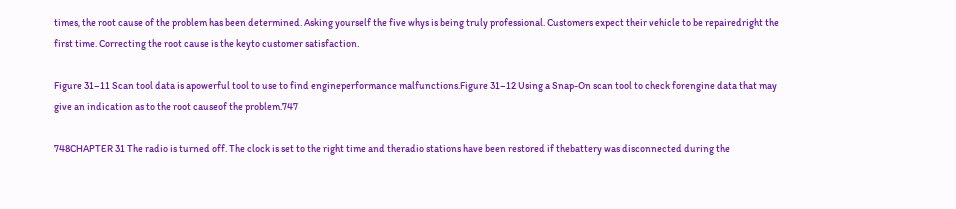times, the root cause of the problem has been determined. Asking yourself the five whys is being truly professional. Customers expect their vehicle to be repairedright the first time. Correcting the root cause is the keyto customer satisfaction.

Figure 31–11 Scan tool data is apowerful tool to use to find engineperformance malfunctions.Figure 31–12 Using a Snap-On scan tool to check forengine data that may give an indication as to the root causeof the problem.747

748CHAPTER 31 The radio is turned off. The clock is set to the right time and theradio stations have been restored if thebattery was disconnected during the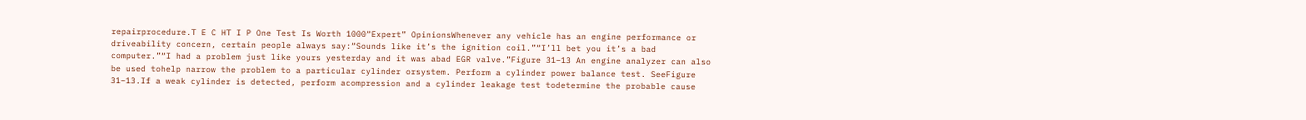repairprocedure.T E C HT I P One Test Is Worth 1000“Expert” OpinionsWhenever any vehicle has an engine performance or driveability concern, certain people always say:“Sounds like it’s the ignition coil.”“I’ll bet you it’s a bad computer.”“I had a problem just like yours yesterday and it was abad EGR valve.”Figure 31–13 An engine analyzer can also be used tohelp narrow the problem to a particular cylinder orsystem. Perform a cylinder power balance test. SeeFigure 31–13.If a weak cylinder is detected, perform acompression and a cylinder leakage test todetermine the probable cause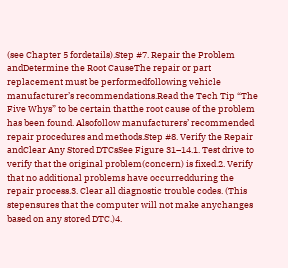(see Chapter 5 fordetails).Step #7. Repair the Problem andDetermine the Root CauseThe repair or part replacement must be performedfollowing vehicle manufacturer’s recommendations.Read the Tech Tip “The Five Whys” to be certain thatthe root cause of the problem has been found. Alsofollow manufacturers’ recommended repair procedures and methods.Step #8. Verify the Repair andClear Any Stored DTCsSee Figure 31–14.1. Test drive to verify that the original problem(concern) is fixed.2. Verify that no additional problems have occurredduring the repair process.3. Clear all diagnostic trouble codes. (This stepensures that the computer will not make anychanges based on any stored DTC.)4.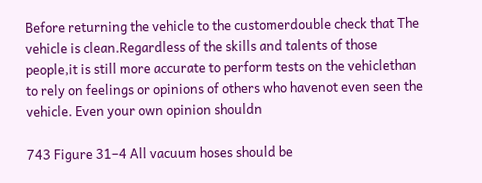Before returning the vehicle to the customerdouble check that The vehicle is clean.Regardless of the skills and talents of those people,it is still more accurate to perform tests on the vehiclethan to rely on feelings or opinions of others who havenot even seen the vehicle. Even your own opinion shouldn

743 Figure 31–4 All vacuum hoses should be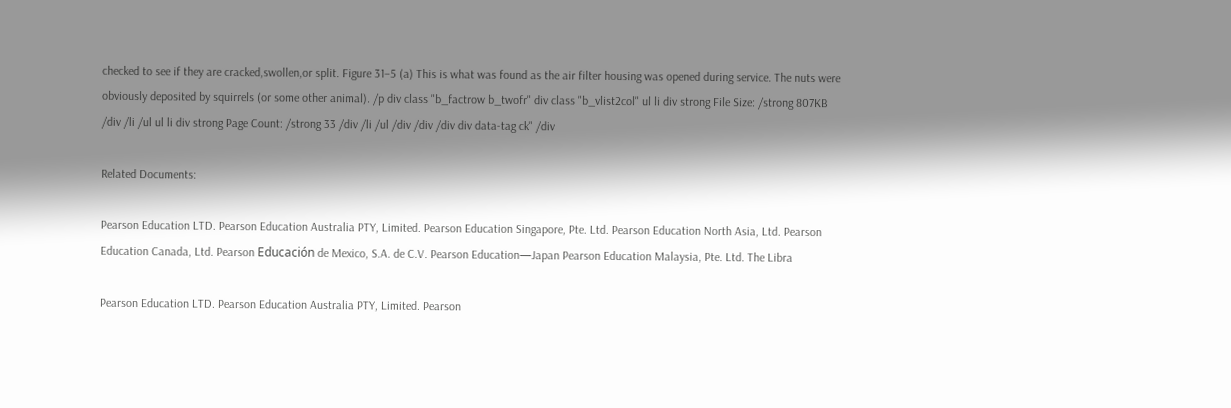checked to see if they are cracked,swollen,or split. Figure 31–5 (a) This is what was found as the air filter housing was opened during service. The nuts were obviously deposited by squirrels (or some other animal). /p div class "b_factrow b_twofr" div class "b_vlist2col" ul li div strong File Size: /strong 807KB /div /li /ul ul li div strong Page Count: /strong 33 /div /li /ul /div /div /div div data-tag ck" /div

Related Documents:

Pearson Education LTD. Pearson Education Australia PTY, Limited. Pearson Education Singapore, Pte. Ltd. Pearson Education North Asia, Ltd. Pearson Education Canada, Ltd. Pearson Educación de Mexico, S.A. de C.V. Pearson Education—Japan Pearson Education Malaysia, Pte. Ltd. The Libra

Pearson Education LTD. Pearson Education Australia PTY, Limited. Pearson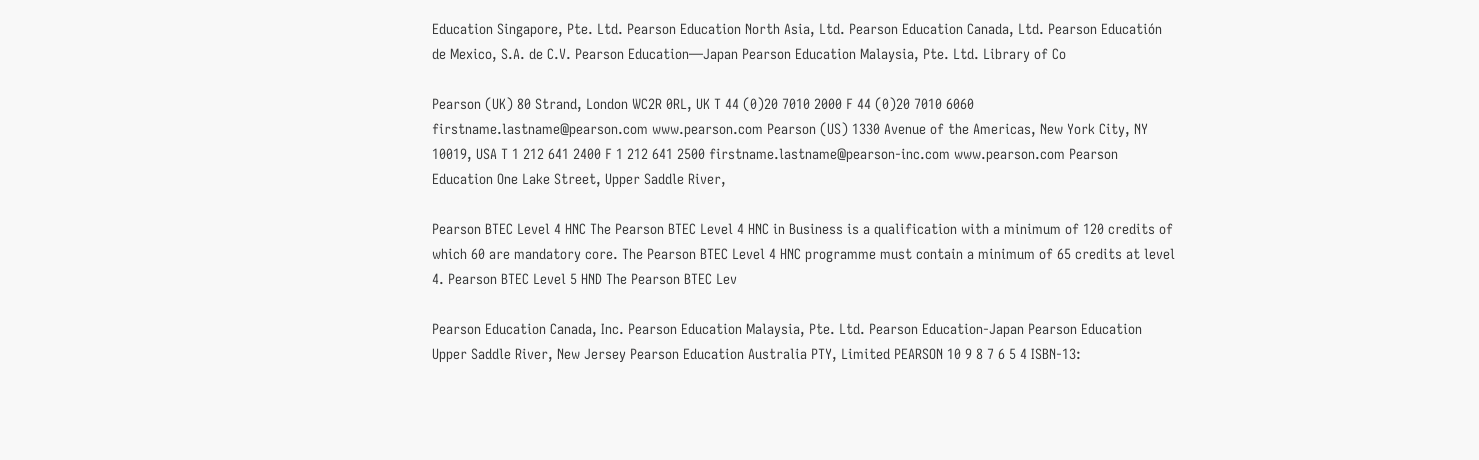Education Singapore, Pte. Ltd. Pearson Education North Asia, Ltd. Pearson Education Canada, Ltd. Pearson Educatión de Mexico, S.A. de C.V. Pearson Education—Japan Pearson Education Malaysia, Pte. Ltd. Library of Co

Pearson (UK) 80 Strand, London WC2R 0RL, UK T 44 (0)20 7010 2000 F 44 (0)20 7010 6060 firstname.lastname@pearson.com www.pearson.com Pearson (US) 1330 Avenue of the Americas, New York City, NY 10019, USA T 1 212 641 2400 F 1 212 641 2500 firstname.lastname@pearson-inc.com www.pearson.com Pearson Education One Lake Street, Upper Saddle River,

Pearson BTEC Level 4 HNC The Pearson BTEC Level 4 HNC in Business is a qualification with a minimum of 120 credits of which 60 are mandatory core. The Pearson BTEC Level 4 HNC programme must contain a minimum of 65 credits at level 4. Pearson BTEC Level 5 HND The Pearson BTEC Lev

Pearson Education Canada, Inc. Pearson Education Malaysia, Pte. Ltd. Pearson Education-Japan Pearson Education Upper Saddle River, New Jersey Pearson Education Australia PTY, Limited PEARSON 10 9 8 7 6 5 4 ISBN-13: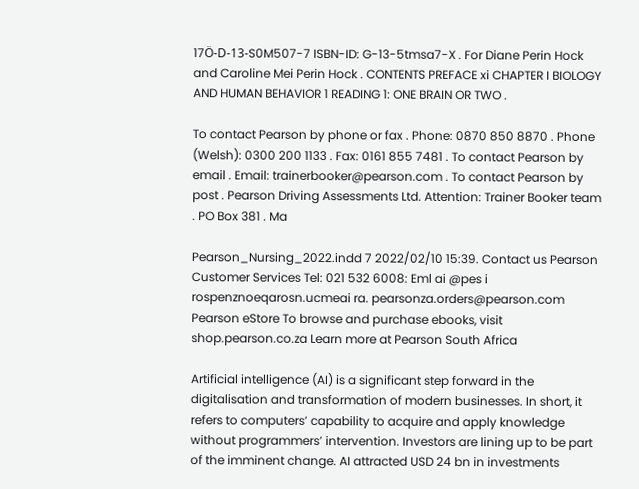17Ö-D-13-S0M507-7 ISBN-ID: G-13-5tmsa7-X . For Diane Perin Hock and Caroline Mei Perin Hock . CONTENTS PREFACE xi CHAPTER I BIOLOGY AND HUMAN BEHAVIOR 1 READING 1: ONE BRAIN OR TWO .

To contact Pearson by phone or fax . Phone: 0870 850 8870 . Phone (Welsh): 0300 200 1133 . Fax: 0161 855 7481 . To contact Pearson by email . Email: trainerbooker@pearson.com . To contact Pearson by post . Pearson Driving Assessments Ltd. Attention: Trainer Booker team . PO Box 381 . Ma

Pearson_Nursing_2022.indd 7 2022/02/10 15:39. Contact us Pearson Customer Services Tel: 021 532 6008: Eml ai @pes i rospenznoeqarosn.ucmeai ra. pearsonza.orders@pearson.com Pearson eStore To browse and purchase ebooks, visit shop.pearson.co.za Learn more at Pearson South Africa

Artificial intelligence (AI) is a significant step forward in the digitalisation and transformation of modern businesses. In short, it refers to computers’ capability to acquire and apply knowledge without programmers’ intervention. Investors are lining up to be part of the imminent change. AI attracted USD 24 bn in investments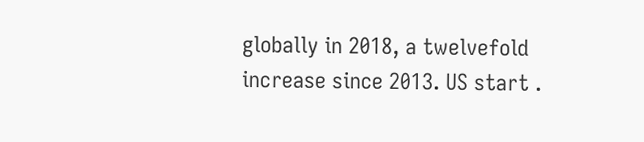globally in 2018, a twelvefold increase since 2013. US start .